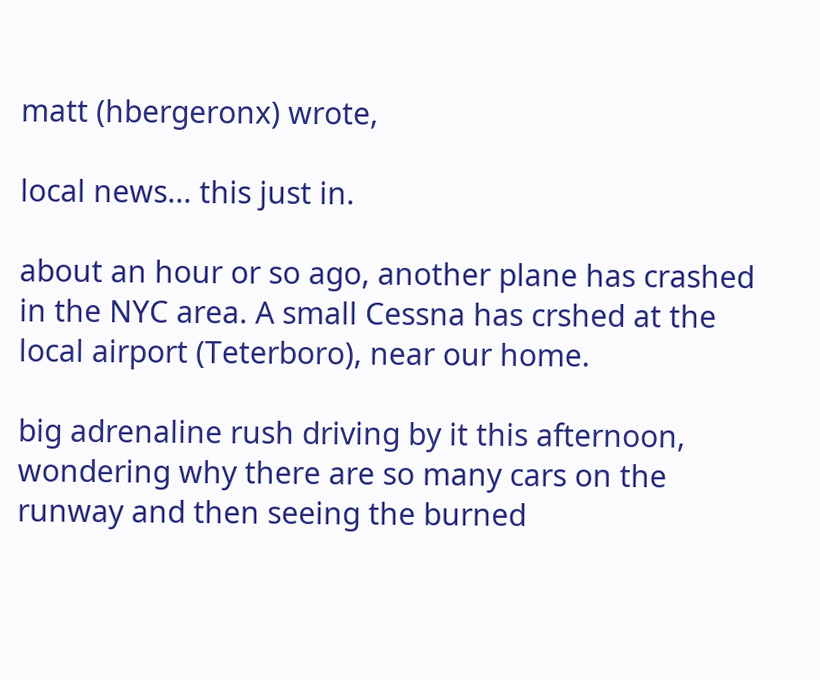matt (hbergeronx) wrote,

local news... this just in.

about an hour or so ago, another plane has crashed in the NYC area. A small Cessna has crshed at the local airport (Teterboro), near our home.

big adrenaline rush driving by it this afternoon, wondering why there are so many cars on the runway and then seeing the burned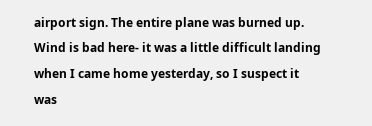airport sign. The entire plane was burned up. Wind is bad here- it was a little difficult landing when I came home yesterday, so I suspect it was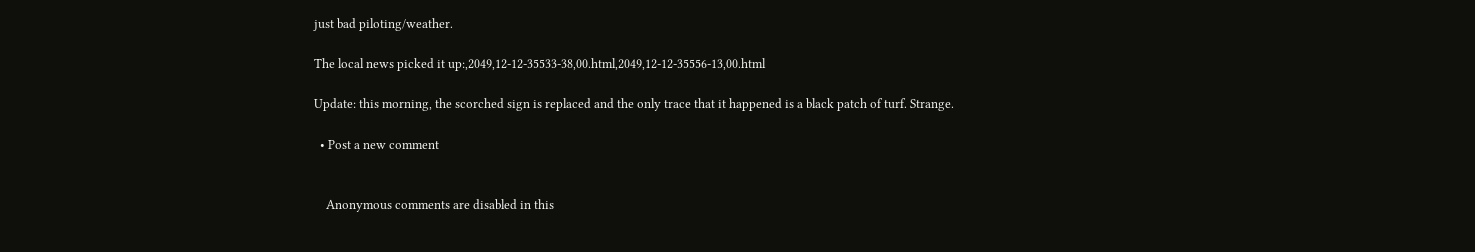just bad piloting/weather.

The local news picked it up:,2049,12-12-35533-38,00.html,2049,12-12-35556-13,00.html

Update: this morning, the scorched sign is replaced and the only trace that it happened is a black patch of turf. Strange.

  • Post a new comment


    Anonymous comments are disabled in this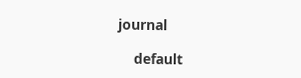journal

    default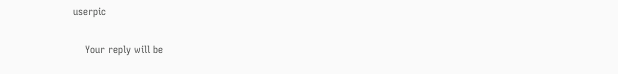userpic

    Your reply will be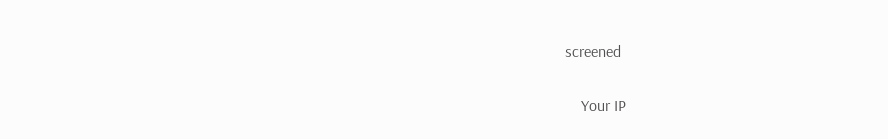screened

    Your IP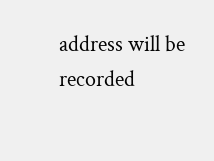address will be recorded